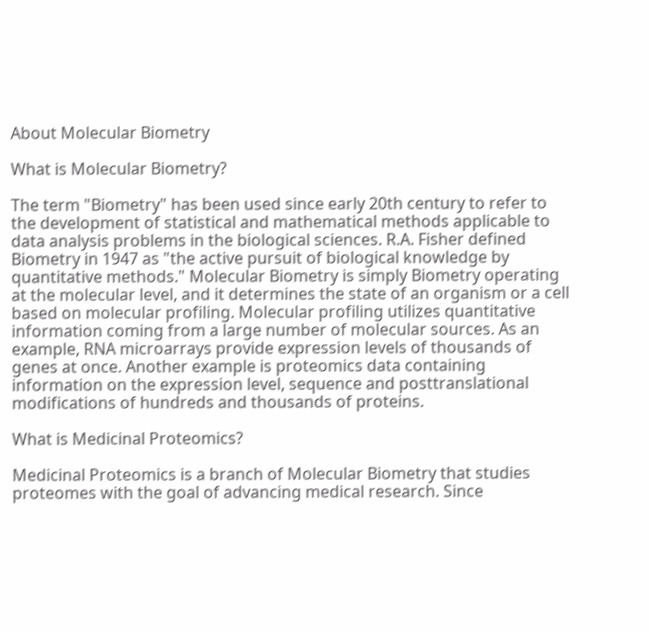About Molecular Biometry

What is Molecular Biometry?

The term "Biometry" has been used since early 20th century to refer to the development of statistical and mathematical methods applicable to data analysis problems in the biological sciences. R.A. Fisher defined Biometry in 1947 as "the active pursuit of biological knowledge by quantitative methods." Molecular Biometry is simply Biometry operating at the molecular level, and it determines the state of an organism or a cell based on molecular profiling. Molecular profiling utilizes quantitative information coming from a large number of molecular sources. As an example, RNA microarrays provide expression levels of thousands of genes at once. Another example is proteomics data containing information on the expression level, sequence and posttranslational modifications of hundreds and thousands of proteins.

What is Medicinal Proteomics?

Medicinal Proteomics is a branch of Molecular Biometry that studies proteomes with the goal of advancing medical research. Since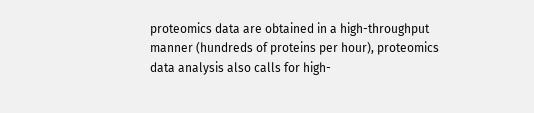proteomics data are obtained in a high-throughput manner (hundreds of proteins per hour), proteomics data analysis also calls for high-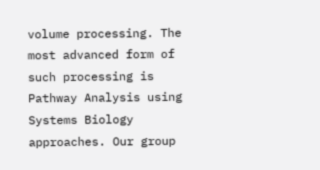volume processing. The most advanced form of such processing is Pathway Analysis using Systems Biology approaches. Our group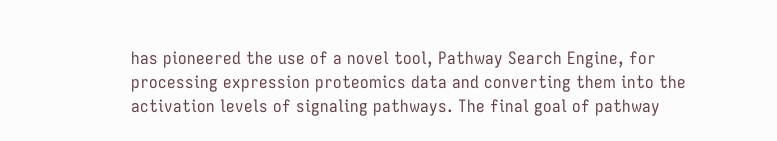has pioneered the use of a novel tool, Pathway Search Engine, for processing expression proteomics data and converting them into the activation levels of signaling pathways. The final goal of pathway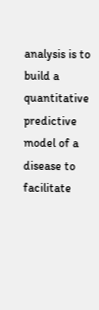analysis is to build a quantitative predictive model of a disease to facilitate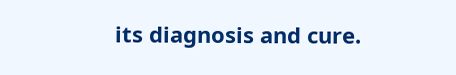its diagnosis and cure.